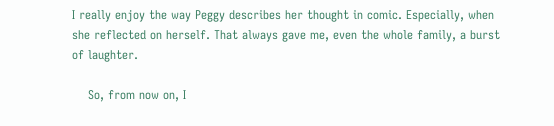I really enjoy the way Peggy describes her thought in comic. Especially, when she reflected on herself. That always gave me, even the whole family, a burst of laughter.

    So, from now on, I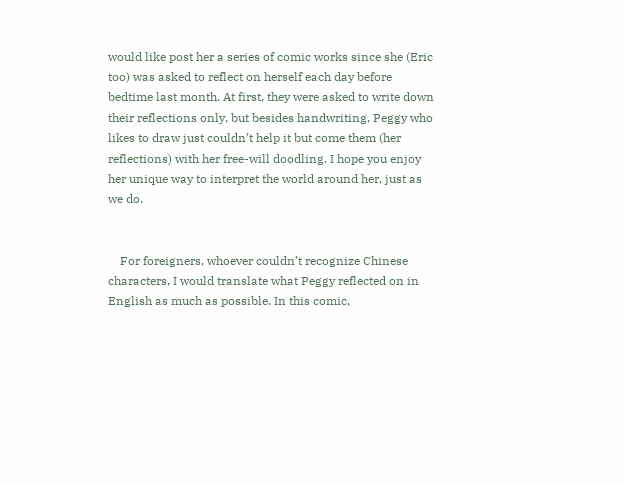would like post her a series of comic works since she (Eric too) was asked to reflect on herself each day before bedtime last month. At first, they were asked to write down their reflections only, but besides handwriting, Peggy who likes to draw just couldn’t help it but come them (her reflections) with her free-will doodling. I hope you enjoy her unique way to interpret the world around her, just as we do.


    For foreigners, whoever couldn’t recognize Chinese characters, I would translate what Peggy reflected on in English as much as possible. In this comic,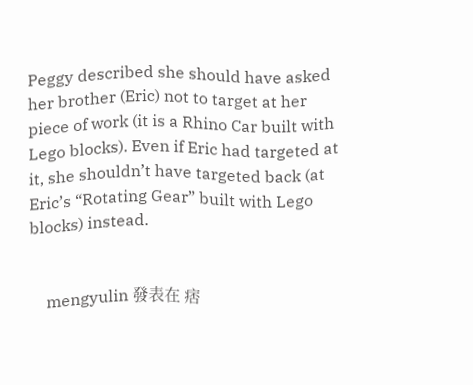Peggy described she should have asked her brother (Eric) not to target at her piece of work (it is a Rhino Car built with Lego blocks). Even if Eric had targeted at it, she shouldn’t have targeted back (at Eric’s “Rotating Gear” built with Lego blocks) instead.


    mengyulin 發表在 痞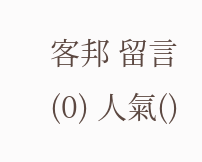客邦 留言(0) 人氣()